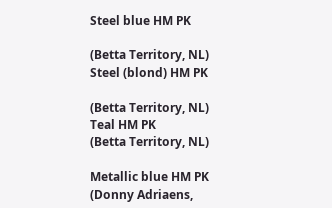Steel blue HM PK

(Betta Territory, NL)
Steel (blond) HM PK

(Betta Territory, NL)
Teal HM PK
(Betta Territory, NL)

Metallic blue HM PK
(Donny Adriaens,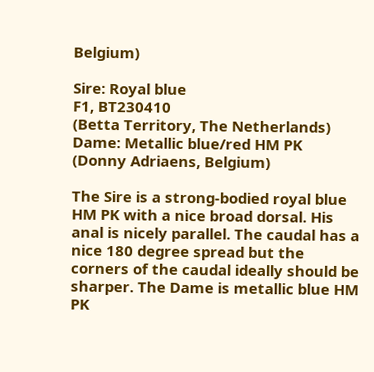Belgium)

Sire: Royal blue
F1, BT230410
(Betta Territory, The Netherlands)
Dame: Metallic blue/red HM PK
(Donny Adriaens, Belgium)

The Sire is a strong-bodied royal blue HM PK with a nice broad dorsal. His anal is nicely parallel. The caudal has a nice 180 degree spread but the corners of the caudal ideally should be sharper. The Dame is metallic blue HM PK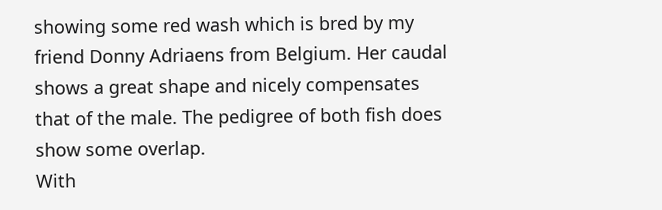showing some red wash which is bred by my friend Donny Adriaens from Belgium. Her caudal shows a great shape and nicely compensates that of the male. The pedigree of both fish does show some overlap.
With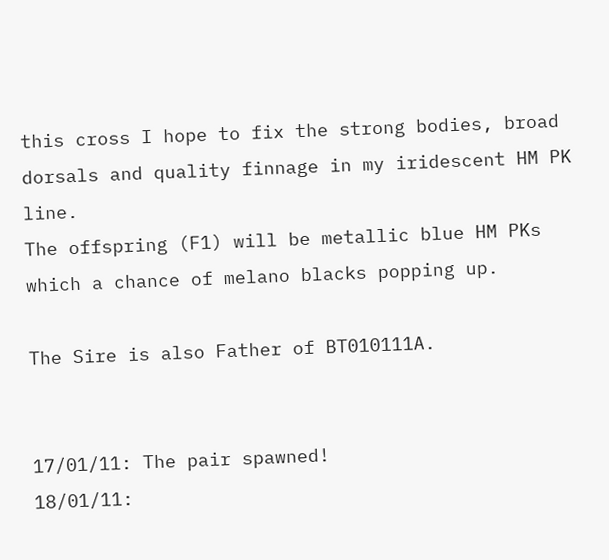this cross I hope to fix the strong bodies, broad dorsals and quality finnage in my iridescent HM PK line.
The offspring (F1) will be metallic blue HM PKs which a chance of melano blacks popping up.

The Sire is also Father of BT010111A.


17/01/11: The pair spawned!
18/01/11: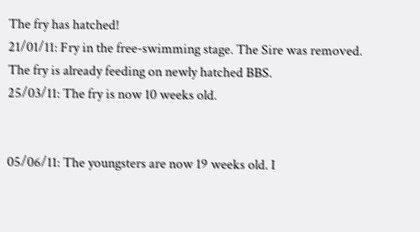The fry has hatched!
21/01/11: Fry in the free-swimming stage. The Sire was removed. The fry is already feeding on newly hatched BBS.
25/03/11: The fry is now 10 weeks old.


05/06/11: The youngsters are now 19 weeks old. I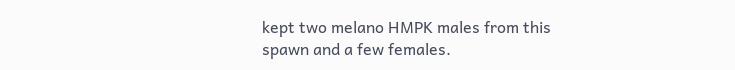kept two melano HMPK males from this spawn and a few females.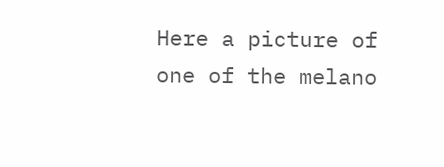Here a picture of one of the melano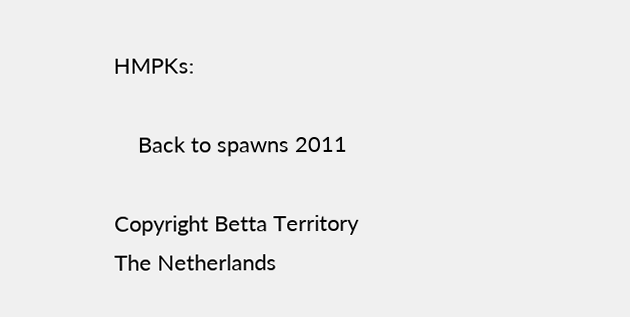HMPKs:

    Back to spawns 2011

Copyright Betta Territory
The Netherlands